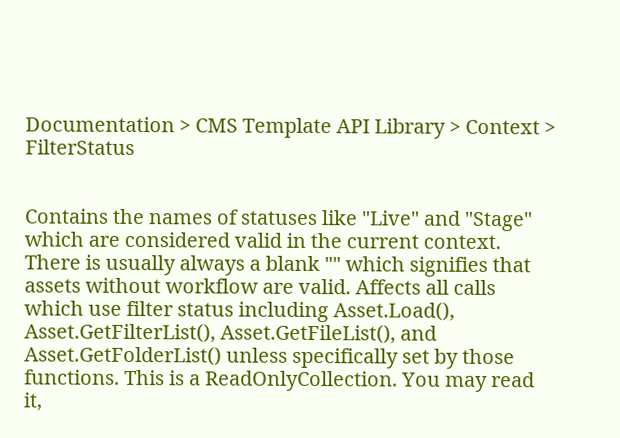Documentation > CMS Template API Library > Context > FilterStatus


Contains the names of statuses like "Live" and "Stage" which are considered valid in the current context. There is usually always a blank "" which signifies that assets without workflow are valid. Affects all calls which use filter status including Asset.Load(), Asset.GetFilterList(), Asset.GetFileList(), and Asset.GetFolderList() unless specifically set by those functions. This is a ReadOnlyCollection. You may read it,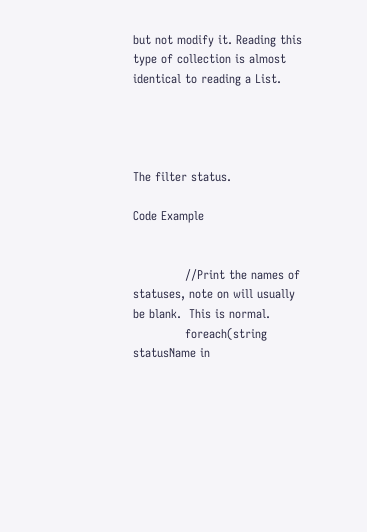but not modify it. Reading this type of collection is almost identical to reading a List.




The filter status.

Code Example


             //Print the names of statuses, note on will usually be blank.  This is normal.
             foreach(string statusName in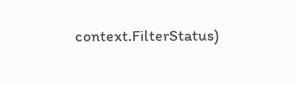context.FilterStatus)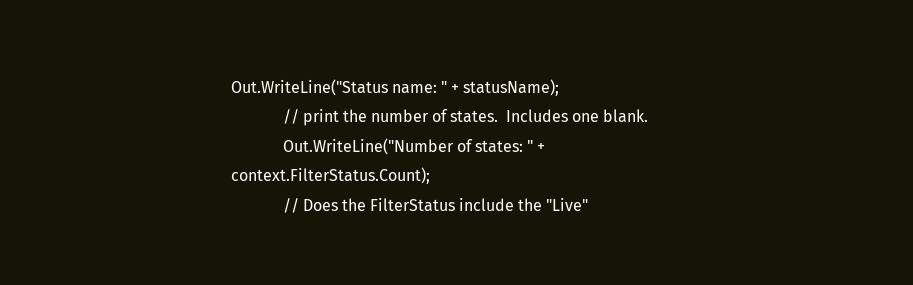Out.WriteLine("Status name: " + statusName);
             // print the number of states.  Includes one blank.
             Out.WriteLine("Number of states: " + context.FilterStatus.Count);
             // Does the FilterStatus include the "Live"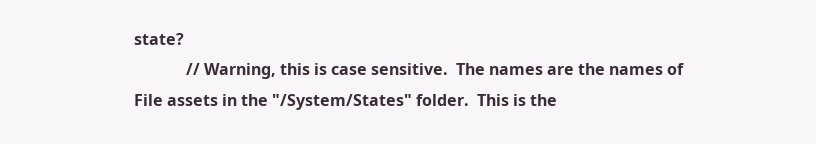state?
             // Warning, this is case sensitive.  The names are the names of File assets in the "/System/States" folder.  This is the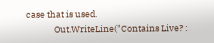case that is used.
              Out.WriteLine("Contains Live? :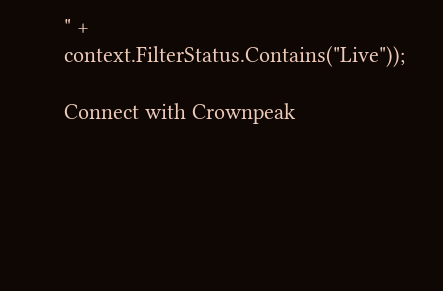" + context.FilterStatus.Contains("Live"));

Connect with Crownpeak